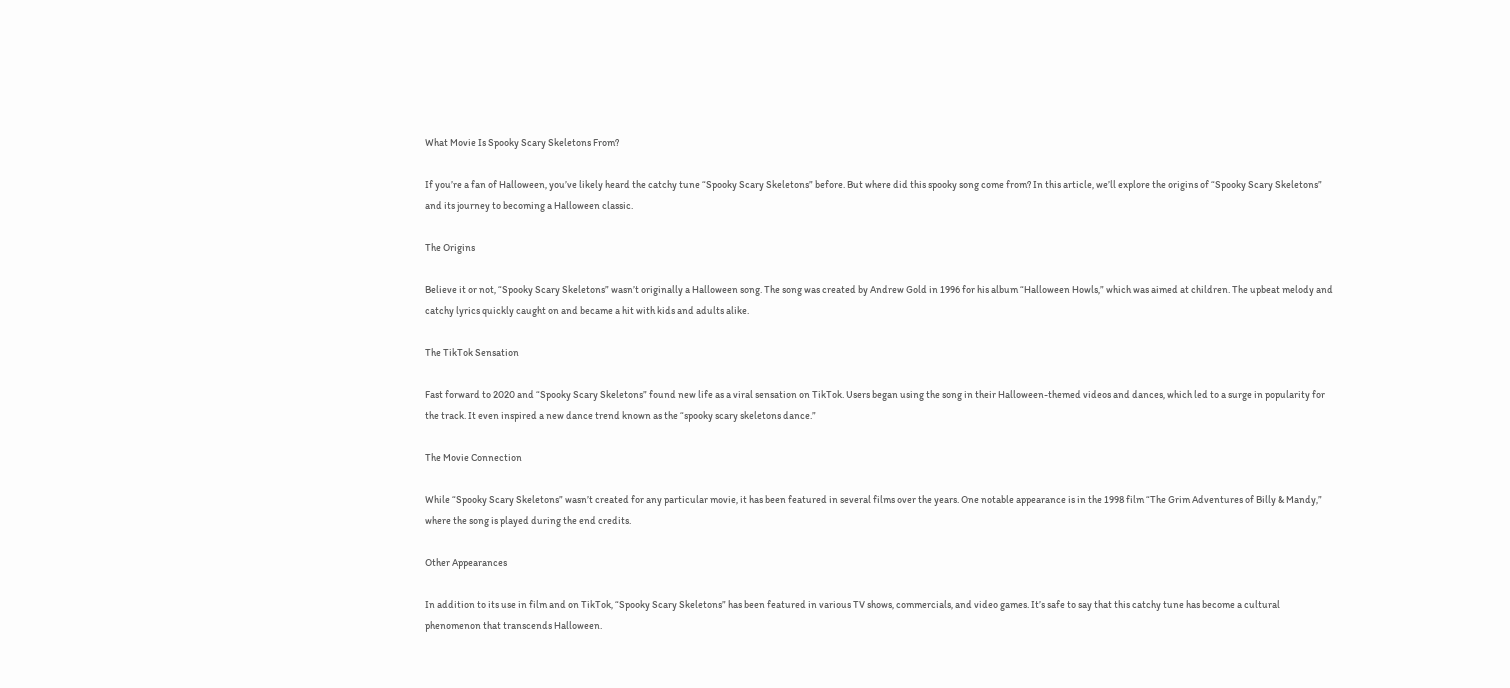What Movie Is Spooky Scary Skeletons From?

If you’re a fan of Halloween, you’ve likely heard the catchy tune “Spooky Scary Skeletons” before. But where did this spooky song come from? In this article, we’ll explore the origins of “Spooky Scary Skeletons” and its journey to becoming a Halloween classic.

The Origins

Believe it or not, “Spooky Scary Skeletons” wasn’t originally a Halloween song. The song was created by Andrew Gold in 1996 for his album “Halloween Howls,” which was aimed at children. The upbeat melody and catchy lyrics quickly caught on and became a hit with kids and adults alike.

The TikTok Sensation

Fast forward to 2020 and “Spooky Scary Skeletons” found new life as a viral sensation on TikTok. Users began using the song in their Halloween-themed videos and dances, which led to a surge in popularity for the track. It even inspired a new dance trend known as the “spooky scary skeletons dance.”

The Movie Connection

While “Spooky Scary Skeletons” wasn’t created for any particular movie, it has been featured in several films over the years. One notable appearance is in the 1998 film “The Grim Adventures of Billy & Mandy,” where the song is played during the end credits.

Other Appearances

In addition to its use in film and on TikTok, “Spooky Scary Skeletons” has been featured in various TV shows, commercials, and video games. It’s safe to say that this catchy tune has become a cultural phenomenon that transcends Halloween.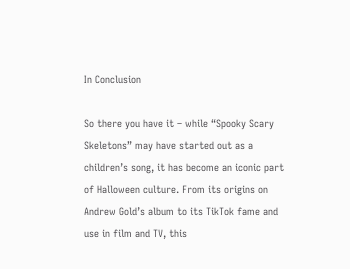In Conclusion

So there you have it – while “Spooky Scary Skeletons” may have started out as a children’s song, it has become an iconic part of Halloween culture. From its origins on Andrew Gold’s album to its TikTok fame and use in film and TV, this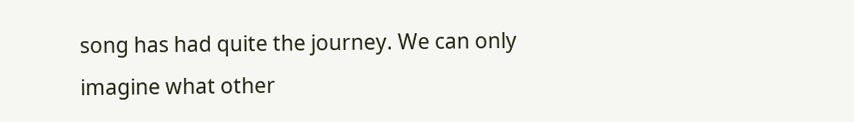song has had quite the journey. We can only imagine what other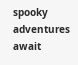spooky adventures await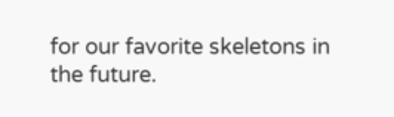for our favorite skeletons in the future.